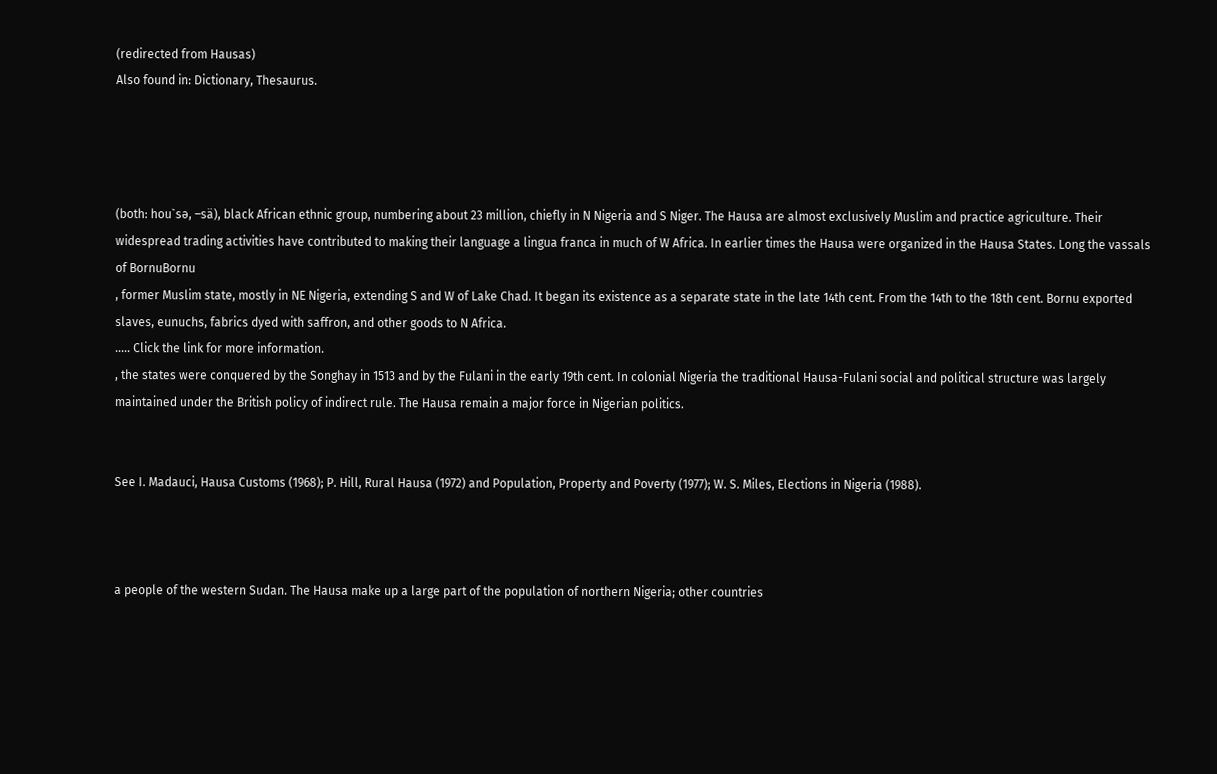(redirected from Hausas)
Also found in: Dictionary, Thesaurus.




(both: hou`sə, –sä), black African ethnic group, numbering about 23 million, chiefly in N Nigeria and S Niger. The Hausa are almost exclusively Muslim and practice agriculture. Their widespread trading activities have contributed to making their language a lingua franca in much of W Africa. In earlier times the Hausa were organized in the Hausa States. Long the vassals of BornuBornu
, former Muslim state, mostly in NE Nigeria, extending S and W of Lake Chad. It began its existence as a separate state in the late 14th cent. From the 14th to the 18th cent. Bornu exported slaves, eunuchs, fabrics dyed with saffron, and other goods to N Africa.
..... Click the link for more information.
, the states were conquered by the Songhay in 1513 and by the Fulani in the early 19th cent. In colonial Nigeria the traditional Hausa-Fulani social and political structure was largely maintained under the British policy of indirect rule. The Hausa remain a major force in Nigerian politics.


See I. Madauci, Hausa Customs (1968); P. Hill, Rural Hausa (1972) and Population, Property and Poverty (1977); W. S. Miles, Elections in Nigeria (1988).



a people of the western Sudan. The Hausa make up a large part of the population of northern Nigeria; other countries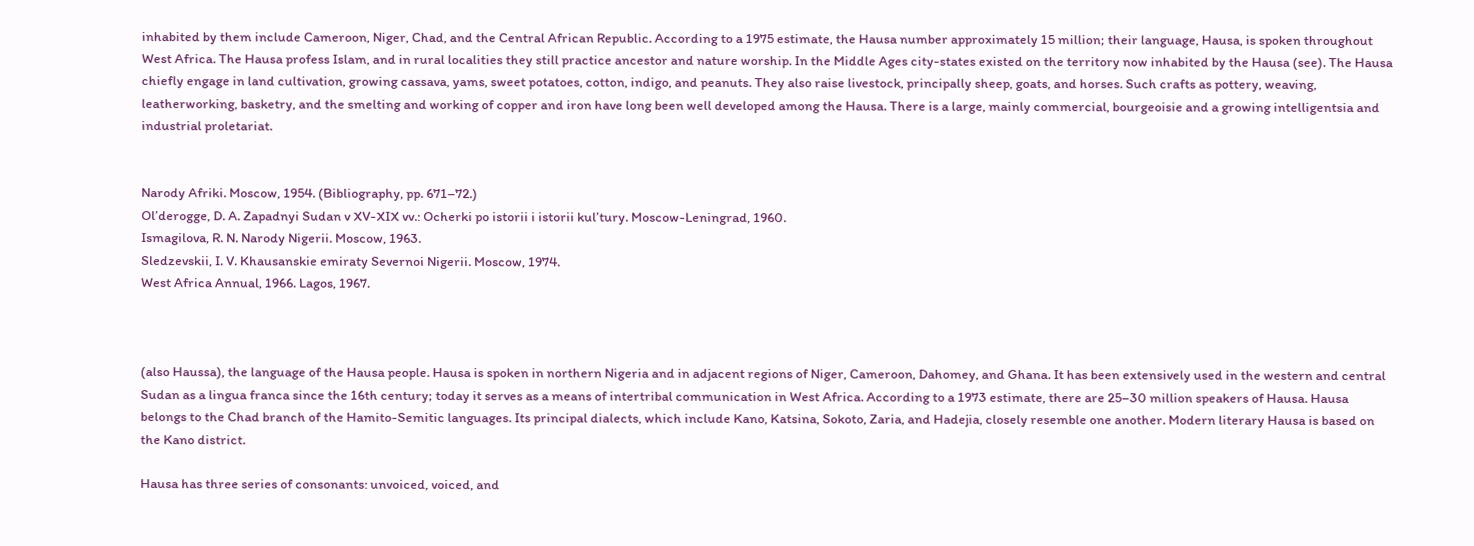inhabited by them include Cameroon, Niger, Chad, and the Central African Republic. According to a 1975 estimate, the Hausa number approximately 15 million; their language, Hausa, is spoken throughout West Africa. The Hausa profess Islam, and in rural localities they still practice ancestor and nature worship. In the Middle Ages city-states existed on the territory now inhabited by the Hausa (see). The Hausa chiefly engage in land cultivation, growing cassava, yams, sweet potatoes, cotton, indigo, and peanuts. They also raise livestock, principally sheep, goats, and horses. Such crafts as pottery, weaving, leatherworking, basketry, and the smelting and working of copper and iron have long been well developed among the Hausa. There is a large, mainly commercial, bourgeoisie and a growing intelligentsia and industrial proletariat.


Narody Afriki. Moscow, 1954. (Bibliography, pp. 671–72.)
Ol’derogge, D. A. Zapadnyi Sudan v XV-XIX vv.: Ocherki po istorii i istorii kul’tury. Moscow-Leningrad, 1960.
Ismagilova, R. N. Narody Nigerii. Moscow, 1963.
Sledzevskii, I. V. Khausanskie emiraty Severnoi Nigerii. Moscow, 1974.
West Africa Annual, 1966. Lagos, 1967.



(also Haussa), the language of the Hausa people. Hausa is spoken in northern Nigeria and in adjacent regions of Niger, Cameroon, Dahomey, and Ghana. It has been extensively used in the western and central Sudan as a lingua franca since the 16th century; today it serves as a means of intertribal communication in West Africa. According to a 1973 estimate, there are 25–30 million speakers of Hausa. Hausa belongs to the Chad branch of the Hamito-Semitic languages. Its principal dialects, which include Kano, Katsina, Sokoto, Zaria, and Hadejia, closely resemble one another. Modern literary Hausa is based on the Kano district.

Hausa has three series of consonants: unvoiced, voiced, and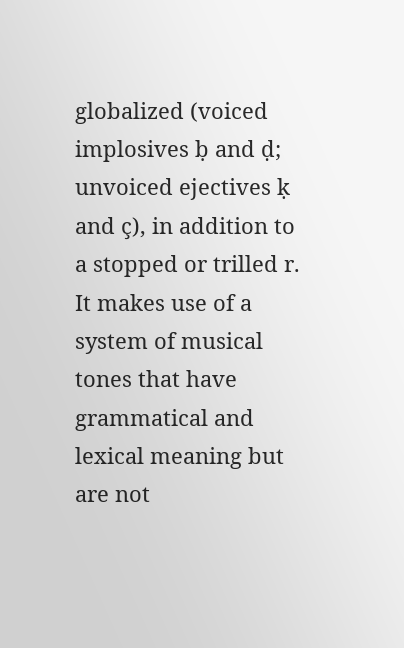globalized (voiced implosives ḅ and ḍ; unvoiced ejectives ḳ and ç), in addition to a stopped or trilled r. It makes use of a system of musical tones that have grammatical and lexical meaning but are not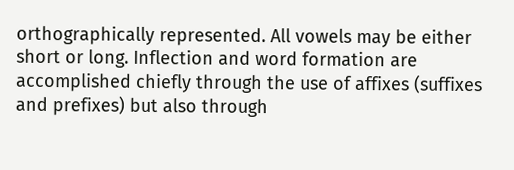orthographically represented. All vowels may be either short or long. Inflection and word formation are accomplished chiefly through the use of affixes (suffixes and prefixes) but also through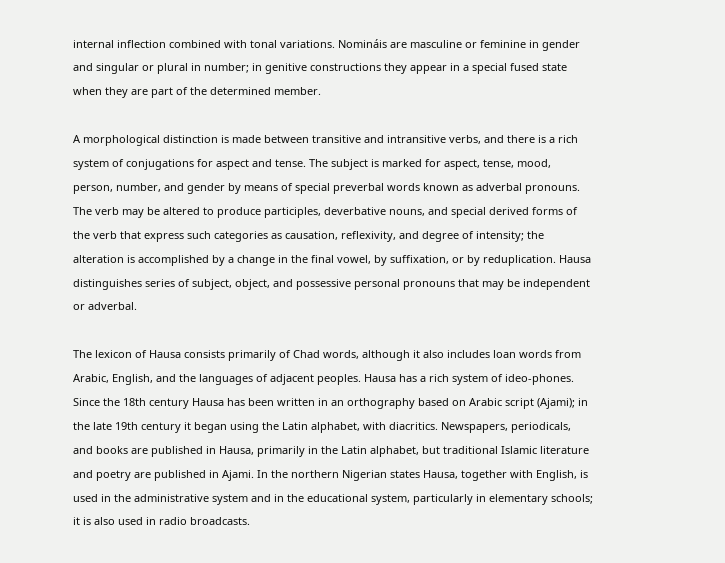internal inflection combined with tonal variations. Nomináis are masculine or feminine in gender and singular or plural in number; in genitive constructions they appear in a special fused state when they are part of the determined member.

A morphological distinction is made between transitive and intransitive verbs, and there is a rich system of conjugations for aspect and tense. The subject is marked for aspect, tense, mood, person, number, and gender by means of special preverbal words known as adverbal pronouns. The verb may be altered to produce participles, deverbative nouns, and special derived forms of the verb that express such categories as causation, reflexivity, and degree of intensity; the alteration is accomplished by a change in the final vowel, by suffixation, or by reduplication. Hausa distinguishes series of subject, object, and possessive personal pronouns that may be independent or adverbal.

The lexicon of Hausa consists primarily of Chad words, although it also includes loan words from Arabic, English, and the languages of adjacent peoples. Hausa has a rich system of ideo-phones. Since the 18th century Hausa has been written in an orthography based on Arabic script (Ajami); in the late 19th century it began using the Latin alphabet, with diacritics. Newspapers, periodicals, and books are published in Hausa, primarily in the Latin alphabet, but traditional Islamic literature and poetry are published in Ajami. In the northern Nigerian states Hausa, together with English, is used in the administrative system and in the educational system, particularly in elementary schools; it is also used in radio broadcasts.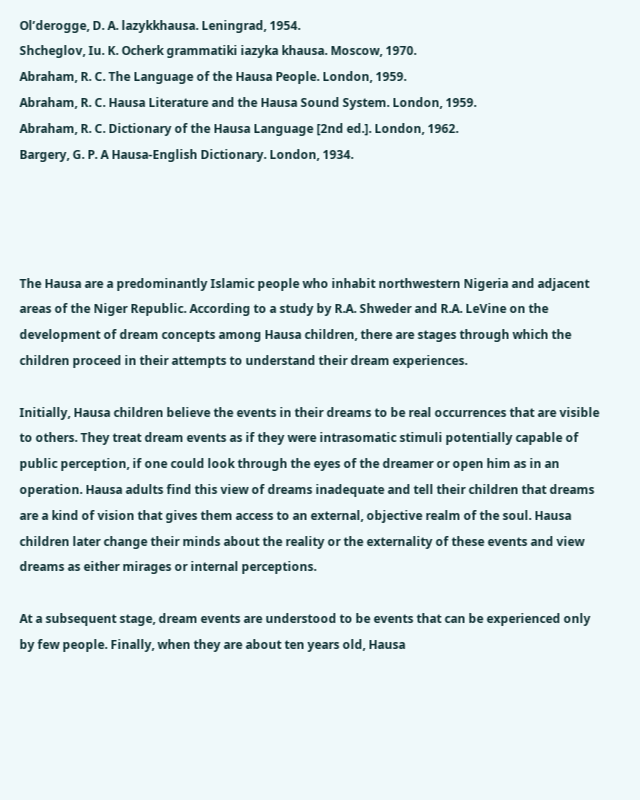Ol’derogge, D. A. lazykkhausa. Leningrad, 1954.
Shcheglov, Iu. K. Ocherk grammatiki iazyka khausa. Moscow, 1970.
Abraham, R. C. The Language of the Hausa People. London, 1959.
Abraham, R. C. Hausa Literature and the Hausa Sound System. London, 1959.
Abraham, R. C. Dictionary of the Hausa Language [2nd ed.]. London, 1962.
Bargery, G. P. A Hausa-English Dictionary. London, 1934.




The Hausa are a predominantly Islamic people who inhabit northwestern Nigeria and adjacent areas of the Niger Republic. According to a study by R.A. Shweder and R.A. LeVine on the development of dream concepts among Hausa children, there are stages through which the children proceed in their attempts to understand their dream experiences.

Initially, Hausa children believe the events in their dreams to be real occurrences that are visible to others. They treat dream events as if they were intrasomatic stimuli potentially capable of public perception, if one could look through the eyes of the dreamer or open him as in an operation. Hausa adults find this view of dreams inadequate and tell their children that dreams are a kind of vision that gives them access to an external, objective realm of the soul. Hausa children later change their minds about the reality or the externality of these events and view dreams as either mirages or internal perceptions.

At a subsequent stage, dream events are understood to be events that can be experienced only by few people. Finally, when they are about ten years old, Hausa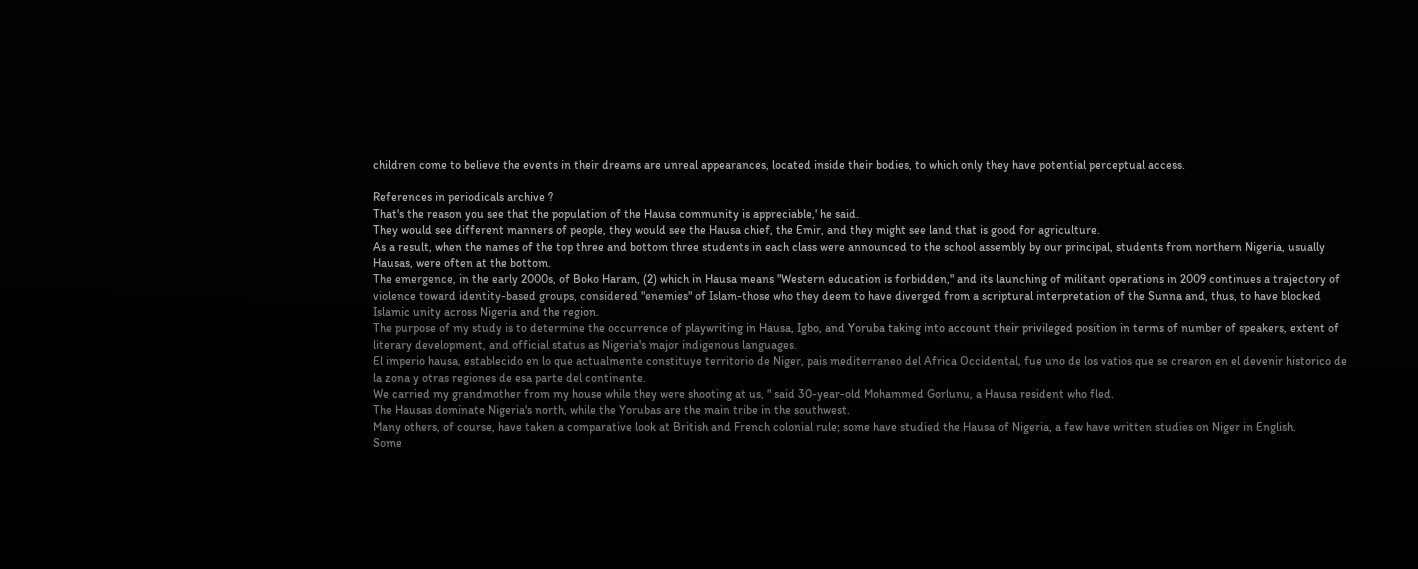children come to believe the events in their dreams are unreal appearances, located inside their bodies, to which only they have potential perceptual access.

References in periodicals archive ?
That's the reason you see that the population of the Hausa community is appreciable,' he said.
They would see different manners of people, they would see the Hausa chief, the Emir, and they might see land that is good for agriculture.
As a result, when the names of the top three and bottom three students in each class were announced to the school assembly by our principal, students from northern Nigeria, usually Hausas, were often at the bottom.
The emergence, in the early 2000s, of Boko Haram, (2) which in Hausa means "Western education is forbidden," and its launching of militant operations in 2009 continues a trajectory of violence toward identity-based groups, considered "enemies" of Islam-those who they deem to have diverged from a scriptural interpretation of the Sunna and, thus, to have blocked Islamic unity across Nigeria and the region.
The purpose of my study is to determine the occurrence of playwriting in Hausa, Igbo, and Yoruba taking into account their privileged position in terms of number of speakers, extent of literary development, and official status as Nigeria's major indigenous languages.
El imperio hausa, establecido en lo que actualmente constituye territorio de Niger, pais mediterraneo del Africa Occidental, fue uno de los vatios que se crearon en el devenir historico de la zona y otras regiones de esa parte del continente.
We carried my grandmother from my house while they were shooting at us, " said 30-year-old Mohammed Gorlunu, a Hausa resident who fled.
The Hausas dominate Nigeria's north, while the Yorubas are the main tribe in the southwest.
Many others, of course, have taken a comparative look at British and French colonial rule; some have studied the Hausa of Nigeria, a few have written studies on Niger in English.
Some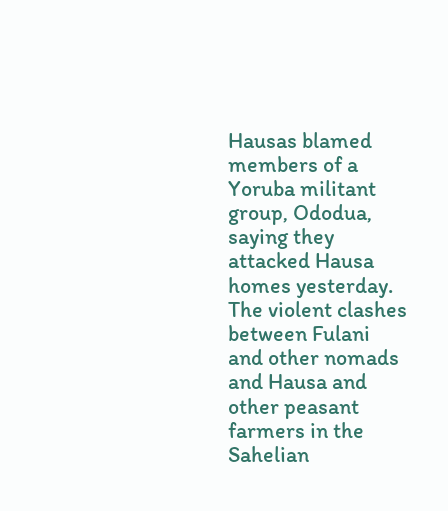Hausas blamed members of a Yoruba militant group, Ododua, saying they attacked Hausa homes yesterday.
The violent clashes between Fulani and other nomads and Hausa and other peasant farmers in the Sahelian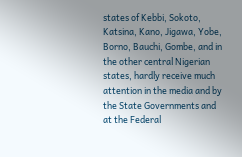states of Kebbi, Sokoto, Katsina, Kano, Jigawa, Yobe, Borno, Bauchi, Gombe, and in the other central Nigerian states, hardly receive much attention in the media and by the State Governments and at the Federal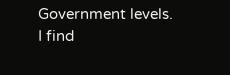Government levels.
I find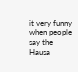it very funny when people say the Hausa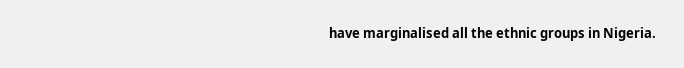have marginalised all the ethnic groups in Nigeria.